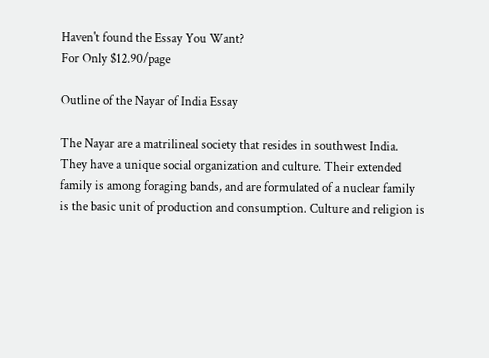Haven't found the Essay You Want?
For Only $12.90/page

Outline of the Nayar of India Essay

The Nayar are a matrilineal society that resides in southwest India. They have a unique social organization and culture. Their extended family is among foraging bands, and are formulated of a nuclear family is the basic unit of production and consumption. Culture and religion is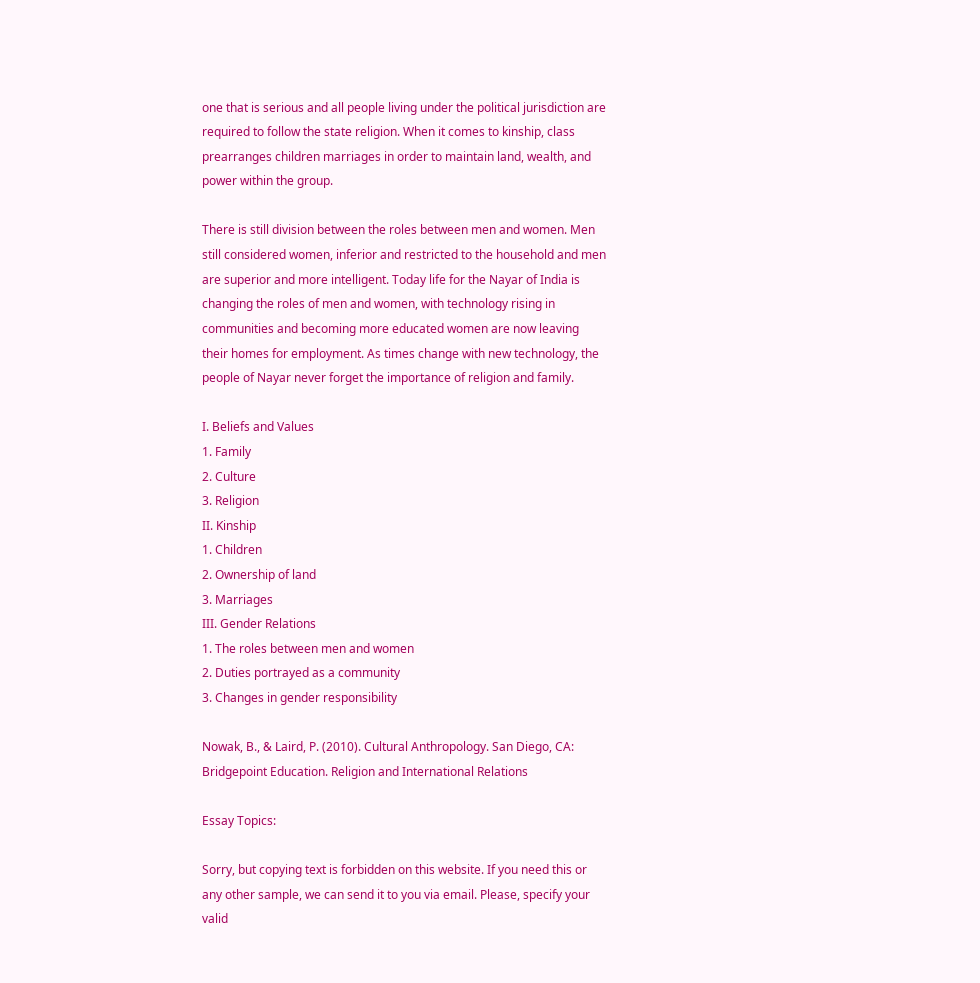one that is serious and all people living under the political jurisdiction are required to follow the state religion. When it comes to kinship, class prearranges children marriages in order to maintain land, wealth, and power within the group.

There is still division between the roles between men and women. Men still considered women, inferior and restricted to the household and men are superior and more intelligent. Today life for the Nayar of India is changing the roles of men and women, with technology rising in communities and becoming more educated women are now leaving their homes for employment. As times change with new technology, the people of Nayar never forget the importance of religion and family.

I. Beliefs and Values
1. Family
2. Culture
3. Religion
II. Kinship
1. Children
2. Ownership of land
3. Marriages
III. Gender Relations
1. The roles between men and women
2. Duties portrayed as a community
3. Changes in gender responsibility

Nowak, B., & Laird, P. (2010). Cultural Anthropology. San Diego, CA: Bridgepoint Education. Religion and International Relations

Essay Topics:

Sorry, but copying text is forbidden on this website. If you need this or any other sample, we can send it to you via email. Please, specify your valid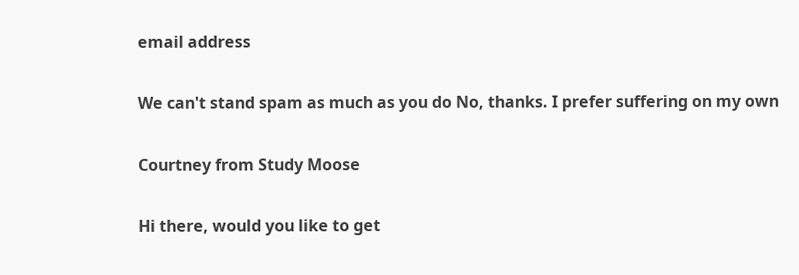email address

We can't stand spam as much as you do No, thanks. I prefer suffering on my own

Courtney from Study Moose

Hi there, would you like to get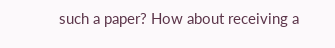such a paper? How about receiving a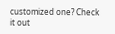customized one? Check it out